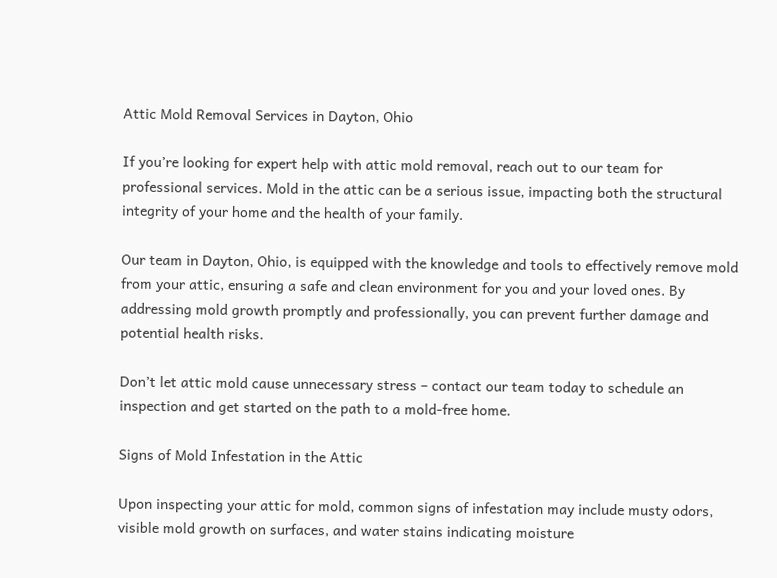Attic Mold Removal Services in Dayton, Ohio

If you’re looking for expert help with attic mold removal, reach out to our team for professional services. Mold in the attic can be a serious issue, impacting both the structural integrity of your home and the health of your family.

Our team in Dayton, Ohio, is equipped with the knowledge and tools to effectively remove mold from your attic, ensuring a safe and clean environment for you and your loved ones. By addressing mold growth promptly and professionally, you can prevent further damage and potential health risks.

Don’t let attic mold cause unnecessary stress – contact our team today to schedule an inspection and get started on the path to a mold-free home.

Signs of Mold Infestation in the Attic

Upon inspecting your attic for mold, common signs of infestation may include musty odors, visible mold growth on surfaces, and water stains indicating moisture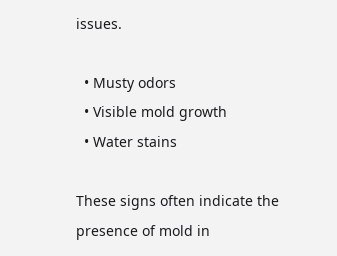issues.

  • Musty odors
  • Visible mold growth
  • Water stains

These signs often indicate the presence of mold in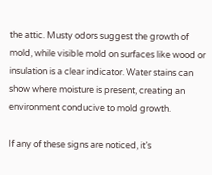the attic. Musty odors suggest the growth of mold, while visible mold on surfaces like wood or insulation is a clear indicator. Water stains can show where moisture is present, creating an environment conducive to mold growth.

If any of these signs are noticed, it’s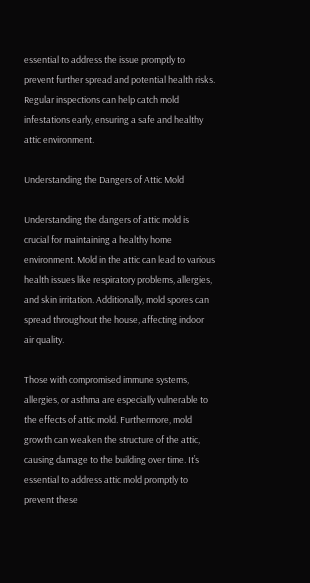essential to address the issue promptly to prevent further spread and potential health risks. Regular inspections can help catch mold infestations early, ensuring a safe and healthy attic environment.

Understanding the Dangers of Attic Mold

Understanding the dangers of attic mold is crucial for maintaining a healthy home environment. Mold in the attic can lead to various health issues like respiratory problems, allergies, and skin irritation. Additionally, mold spores can spread throughout the house, affecting indoor air quality.

Those with compromised immune systems, allergies, or asthma are especially vulnerable to the effects of attic mold. Furthermore, mold growth can weaken the structure of the attic, causing damage to the building over time. It’s essential to address attic mold promptly to prevent these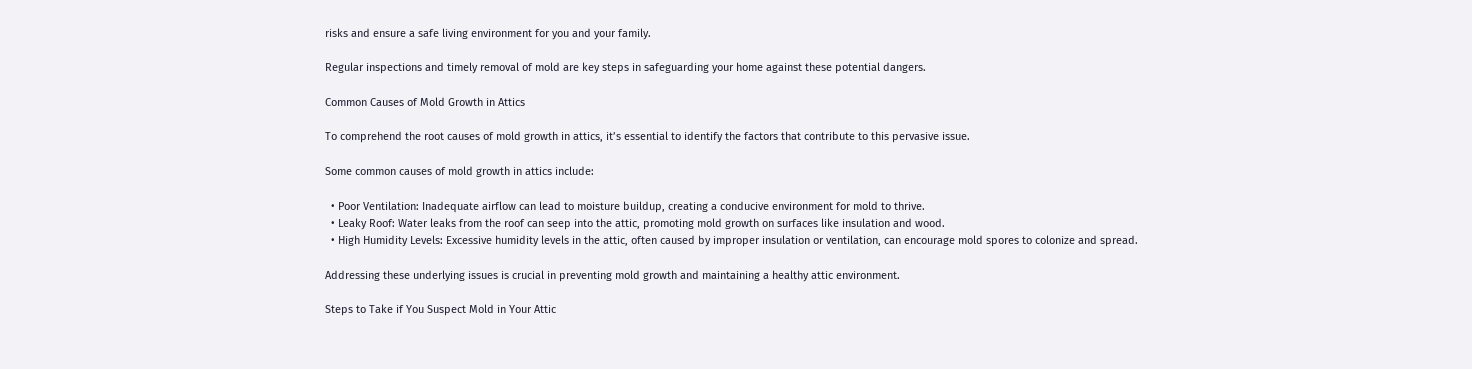risks and ensure a safe living environment for you and your family.

Regular inspections and timely removal of mold are key steps in safeguarding your home against these potential dangers.

Common Causes of Mold Growth in Attics

To comprehend the root causes of mold growth in attics, it’s essential to identify the factors that contribute to this pervasive issue.

Some common causes of mold growth in attics include:

  • Poor Ventilation: Inadequate airflow can lead to moisture buildup, creating a conducive environment for mold to thrive.
  • Leaky Roof: Water leaks from the roof can seep into the attic, promoting mold growth on surfaces like insulation and wood.
  • High Humidity Levels: Excessive humidity levels in the attic, often caused by improper insulation or ventilation, can encourage mold spores to colonize and spread.

Addressing these underlying issues is crucial in preventing mold growth and maintaining a healthy attic environment.

Steps to Take if You Suspect Mold in Your Attic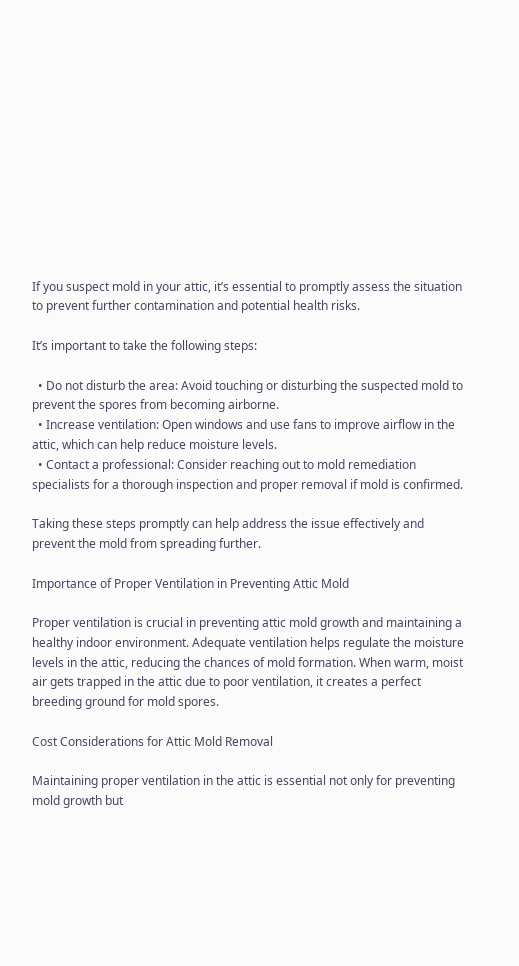If you suspect mold in your attic, it’s essential to promptly assess the situation to prevent further contamination and potential health risks.

It’s important to take the following steps:

  • Do not disturb the area: Avoid touching or disturbing the suspected mold to prevent the spores from becoming airborne.
  • Increase ventilation: Open windows and use fans to improve airflow in the attic, which can help reduce moisture levels.
  • Contact a professional: Consider reaching out to mold remediation specialists for a thorough inspection and proper removal if mold is confirmed.

Taking these steps promptly can help address the issue effectively and prevent the mold from spreading further.

Importance of Proper Ventilation in Preventing Attic Mold

Proper ventilation is crucial in preventing attic mold growth and maintaining a healthy indoor environment. Adequate ventilation helps regulate the moisture levels in the attic, reducing the chances of mold formation. When warm, moist air gets trapped in the attic due to poor ventilation, it creates a perfect breeding ground for mold spores.

Cost Considerations for Attic Mold Removal

Maintaining proper ventilation in the attic is essential not only for preventing mold growth but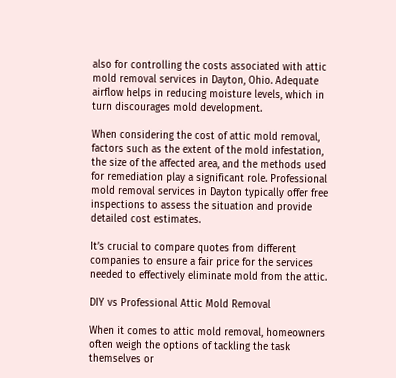also for controlling the costs associated with attic mold removal services in Dayton, Ohio. Adequate airflow helps in reducing moisture levels, which in turn discourages mold development.

When considering the cost of attic mold removal, factors such as the extent of the mold infestation, the size of the affected area, and the methods used for remediation play a significant role. Professional mold removal services in Dayton typically offer free inspections to assess the situation and provide detailed cost estimates.

It’s crucial to compare quotes from different companies to ensure a fair price for the services needed to effectively eliminate mold from the attic.

DIY vs Professional Attic Mold Removal

When it comes to attic mold removal, homeowners often weigh the options of tackling the task themselves or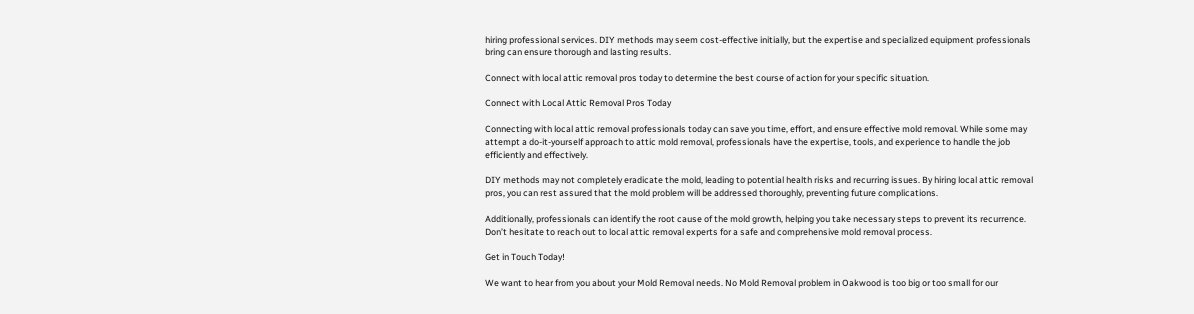hiring professional services. DIY methods may seem cost-effective initially, but the expertise and specialized equipment professionals bring can ensure thorough and lasting results.

Connect with local attic removal pros today to determine the best course of action for your specific situation.

Connect with Local Attic Removal Pros Today

Connecting with local attic removal professionals today can save you time, effort, and ensure effective mold removal. While some may attempt a do-it-yourself approach to attic mold removal, professionals have the expertise, tools, and experience to handle the job efficiently and effectively.

DIY methods may not completely eradicate the mold, leading to potential health risks and recurring issues. By hiring local attic removal pros, you can rest assured that the mold problem will be addressed thoroughly, preventing future complications.

Additionally, professionals can identify the root cause of the mold growth, helping you take necessary steps to prevent its recurrence. Don’t hesitate to reach out to local attic removal experts for a safe and comprehensive mold removal process.

Get in Touch Today!

We want to hear from you about your Mold Removal needs. No Mold Removal problem in Oakwood is too big or too small for our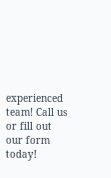experienced team! Call us or fill out our form today!